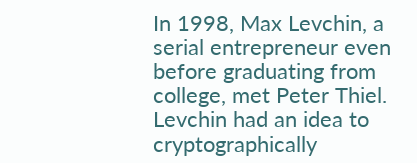In 1998, Max Levchin, a serial entrepreneur even before graduating from college, met Peter Thiel. Levchin had an idea to cryptographically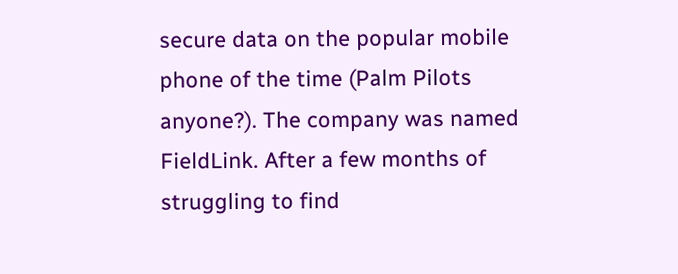secure data on the popular mobile phone of the time (Palm Pilots anyone?). The company was named FieldLink. After a few months of struggling to find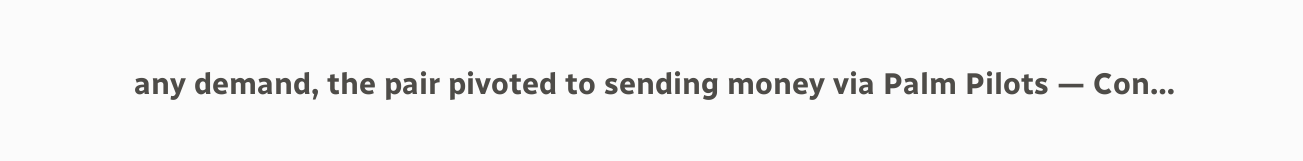any demand, the pair pivoted to sending money via Palm Pilots — Con…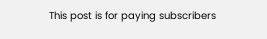This post is for paying subscribers